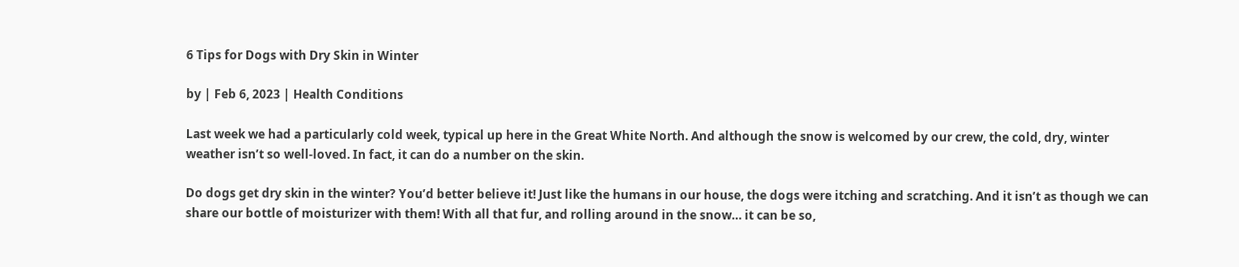6 Tips for Dogs with Dry Skin in Winter

by | Feb 6, 2023 | Health Conditions

Last week we had a particularly cold week, typical up here in the Great White North. And although the snow is welcomed by our crew, the cold, dry, winter weather isn’t so well-loved. In fact, it can do a number on the skin.

Do dogs get dry skin in the winter? You’d better believe it! Just like the humans in our house, the dogs were itching and scratching. And it isn’t as though we can share our bottle of moisturizer with them! With all that fur, and rolling around in the snow… it can be so,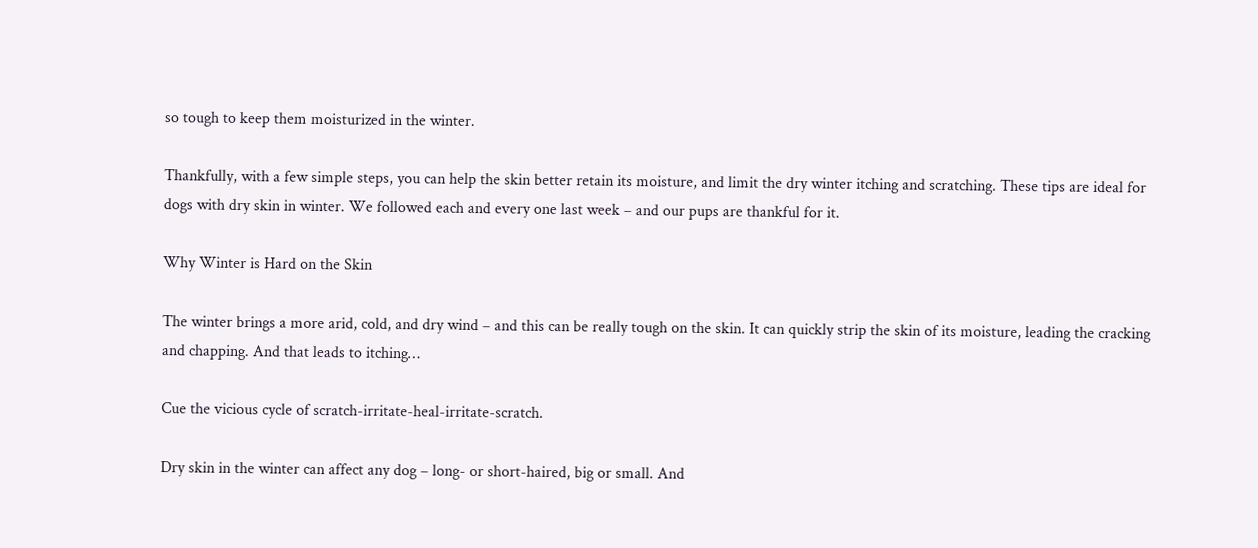so tough to keep them moisturized in the winter.

Thankfully, with a few simple steps, you can help the skin better retain its moisture, and limit the dry winter itching and scratching. These tips are ideal for dogs with dry skin in winter. We followed each and every one last week – and our pups are thankful for it.

Why Winter is Hard on the Skin

The winter brings a more arid, cold, and dry wind – and this can be really tough on the skin. It can quickly strip the skin of its moisture, leading the cracking and chapping. And that leads to itching…

Cue the vicious cycle of scratch-irritate-heal-irritate-scratch.

Dry skin in the winter can affect any dog – long- or short-haired, big or small. And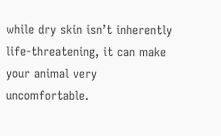while dry skin isn’t inherently life-threatening, it can make your animal very uncomfortable.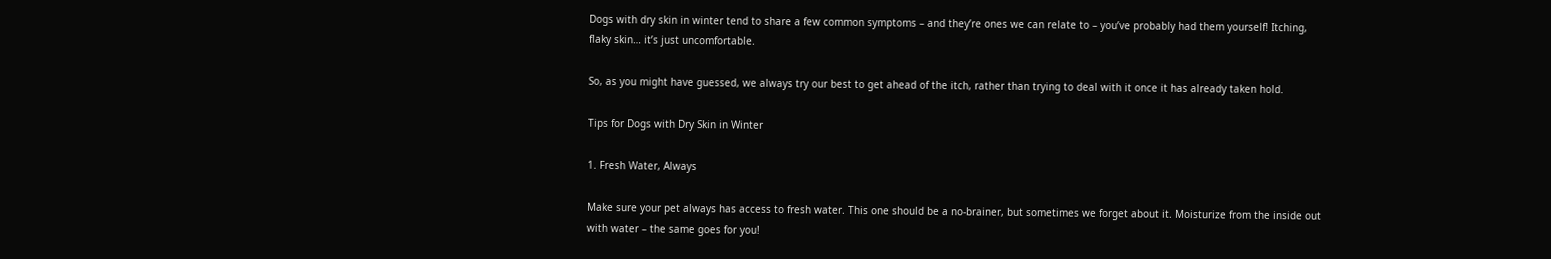Dogs with dry skin in winter tend to share a few common symptoms – and they’re ones we can relate to – you’ve probably had them yourself! Itching, flaky skin… it’s just uncomfortable.

So, as you might have guessed, we always try our best to get ahead of the itch, rather than trying to deal with it once it has already taken hold.

Tips for Dogs with Dry Skin in Winter

1. Fresh Water, Always

Make sure your pet always has access to fresh water. This one should be a no-brainer, but sometimes we forget about it. Moisturize from the inside out with water – the same goes for you!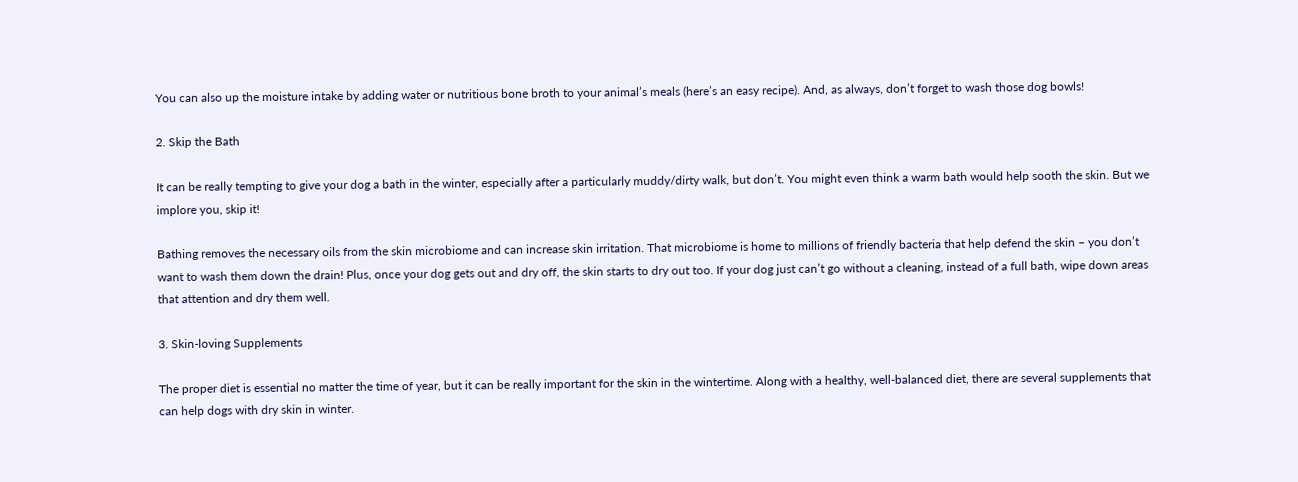You can also up the moisture intake by adding water or nutritious bone broth to your animal’s meals (here’s an easy recipe). And, as always, don’t forget to wash those dog bowls!

2. Skip the Bath

It can be really tempting to give your dog a bath in the winter, especially after a particularly muddy/dirty walk, but don’t. You might even think a warm bath would help sooth the skin. But we implore you, skip it!

Bathing removes the necessary oils from the skin microbiome and can increase skin irritation. That microbiome is home to millions of friendly bacteria that help defend the skin – you don’t want to wash them down the drain! Plus, once your dog gets out and dry off, the skin starts to dry out too. If your dog just can’t go without a cleaning, instead of a full bath, wipe down areas that attention and dry them well.

3. Skin-loving Supplements

The proper diet is essential no matter the time of year, but it can be really important for the skin in the wintertime. Along with a healthy, well-balanced diet, there are several supplements that can help dogs with dry skin in winter.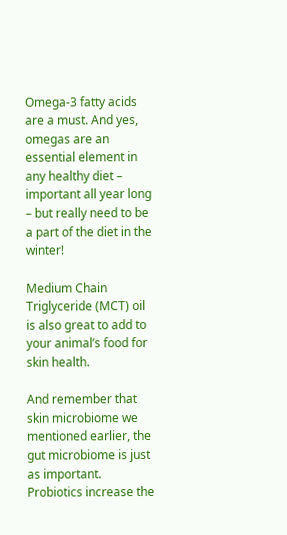Omega-3 fatty acids are a must. And yes, omegas are an essential element in any healthy diet – important all year long – but really need to be a part of the diet in the winter!

Medium Chain Triglyceride (MCT) oil is also great to add to your animal’s food for skin health.

And remember that skin microbiome we mentioned earlier, the gut microbiome is just as important. Probiotics increase the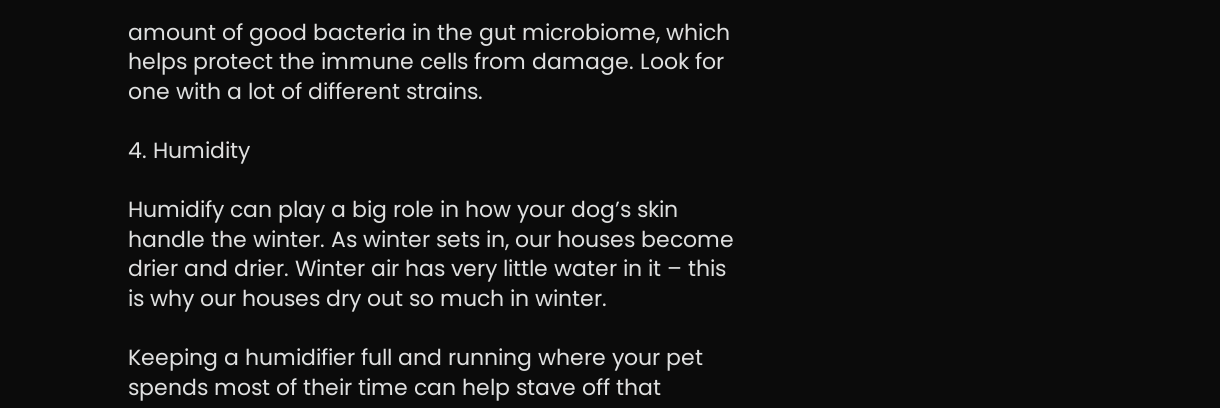amount of good bacteria in the gut microbiome, which helps protect the immune cells from damage. Look for one with a lot of different strains.

4. Humidity

Humidify can play a big role in how your dog’s skin handle the winter. As winter sets in, our houses become drier and drier. Winter air has very little water in it – this is why our houses dry out so much in winter.

Keeping a humidifier full and running where your pet spends most of their time can help stave off that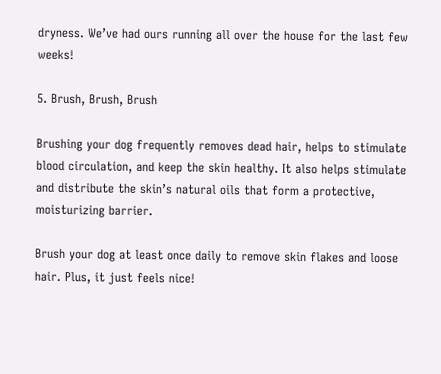dryness. We’ve had ours running all over the house for the last few weeks!

5. Brush, Brush, Brush

Brushing your dog frequently removes dead hair, helps to stimulate blood circulation, and keep the skin healthy. It also helps stimulate and distribute the skin’s natural oils that form a protective, moisturizing barrier.

Brush your dog at least once daily to remove skin flakes and loose hair. Plus, it just feels nice!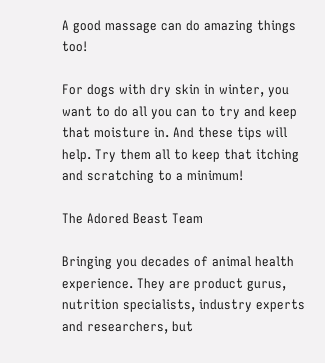A good massage can do amazing things too!

For dogs with dry skin in winter, you want to do all you can to try and keep that moisture in. And these tips will help. Try them all to keep that itching and scratching to a minimum!

The Adored Beast Team

Bringing you decades of animal health experience. They are product gurus, nutrition specialists, industry experts and researchers, but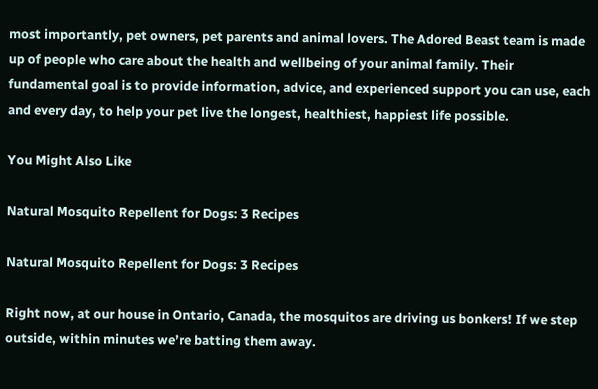most importantly, pet owners, pet parents and animal lovers. The Adored Beast team is made up of people who care about the health and wellbeing of your animal family. Their fundamental goal is to provide information, advice, and experienced support you can use, each and every day, to help your pet live the longest, healthiest, happiest life possible.

You Might Also Like

Natural Mosquito Repellent for Dogs: 3 Recipes

Natural Mosquito Repellent for Dogs: 3 Recipes

Right now, at our house in Ontario, Canada, the mosquitos are driving us bonkers! If we step outside, within minutes we’re batting them away.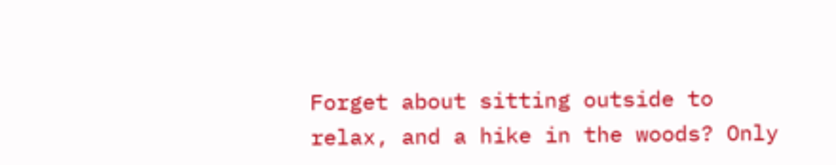Forget about sitting outside to relax, and a hike in the woods? Only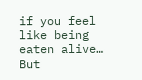if you feel like being eaten alive… But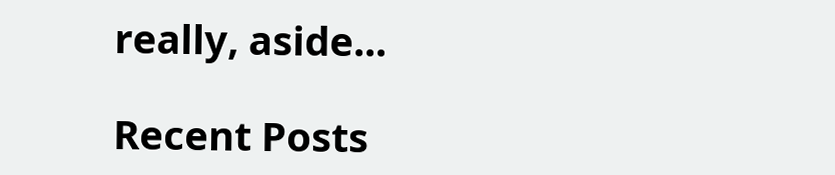really, aside...

Recent Posts